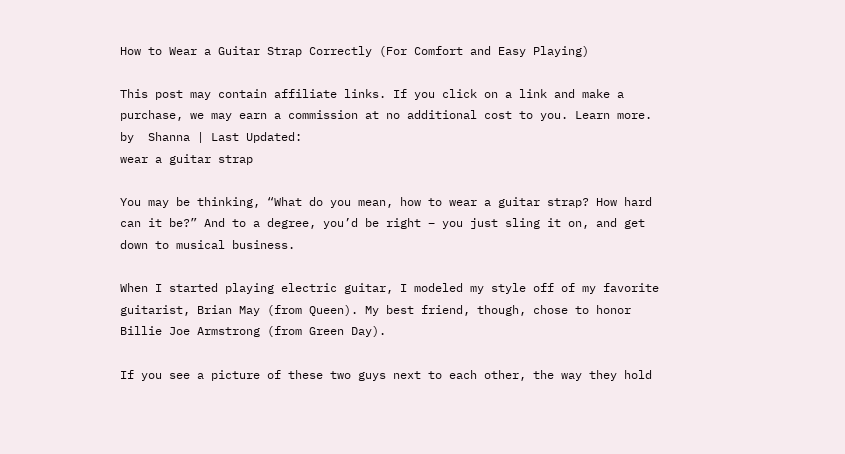How to Wear a Guitar Strap Correctly (For Comfort and Easy Playing)

This post may contain affiliate links. If you click on a link and make a purchase, we may earn a commission at no additional cost to you. Learn more.
by  Shanna | Last Updated:
wear a guitar strap

You may be thinking, “What do you mean, how to wear a guitar strap? How hard can it be?” And to a degree, you’d be right – you just sling it on, and get down to musical business.

When I started playing electric guitar, I modeled my style off of my favorite guitarist, Brian May (from Queen). My best friend, though, chose to honor Billie Joe Armstrong (from Green Day).

If you see a picture of these two guys next to each other, the way they hold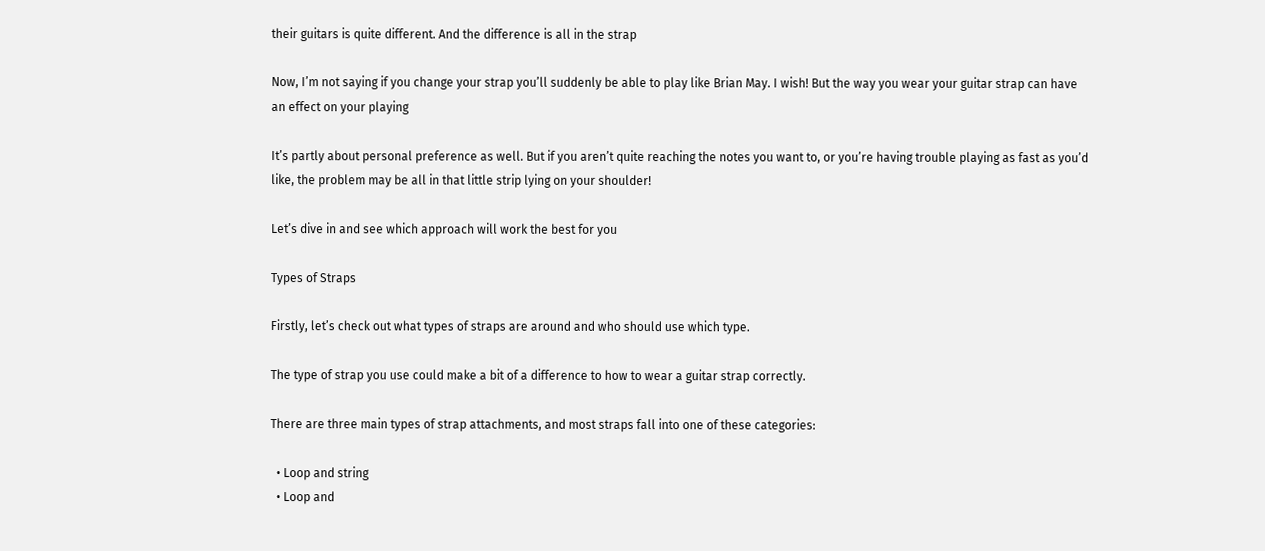their guitars is quite different. And the difference is all in the strap

Now, I’m not saying if you change your strap you’ll suddenly be able to play like Brian May. I wish! But the way you wear your guitar strap can have an effect on your playing

It’s partly about personal preference as well. But if you aren’t quite reaching the notes you want to, or you’re having trouble playing as fast as you’d like, the problem may be all in that little strip lying on your shoulder!

Let’s dive in and see which approach will work the best for you

Types of Straps

Firstly, let’s check out what types of straps are around and who should use which type.

The type of strap you use could make a bit of a difference to how to wear a guitar strap correctly.

There are three main types of strap attachments, and most straps fall into one of these categories:

  • Loop and string
  • Loop and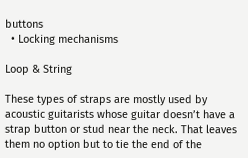buttons
  • Locking mechanisms

Loop & String

These types of straps are mostly used by acoustic guitarists whose guitar doesn’t have a strap button or stud near the neck. That leaves them no option but to tie the end of the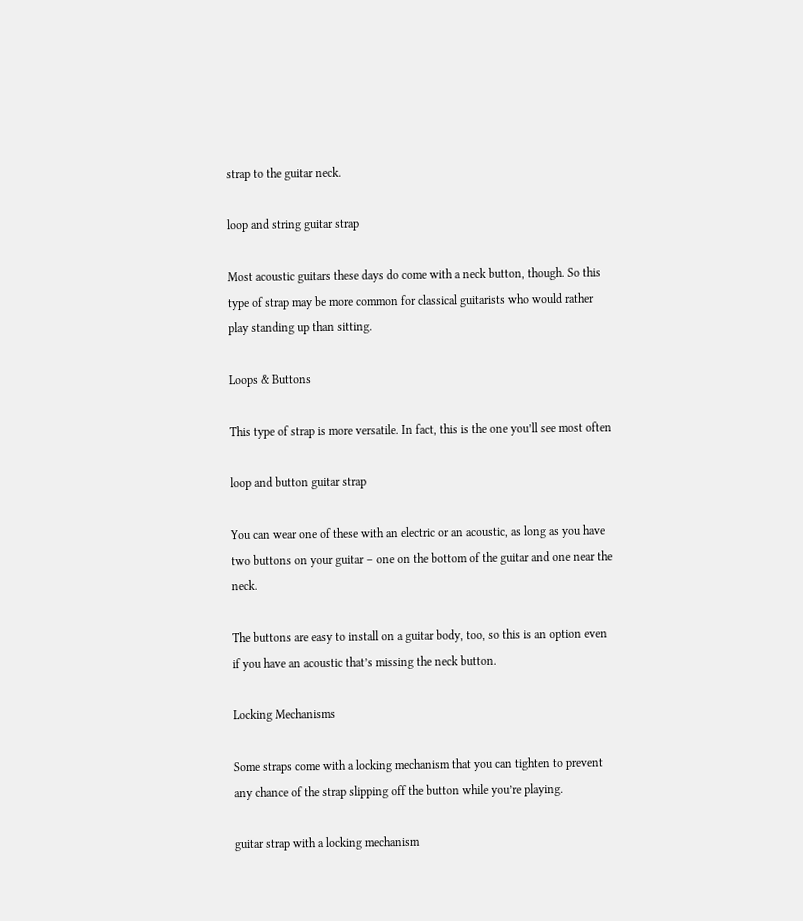strap to the guitar neck.

loop and string guitar strap

Most acoustic guitars these days do come with a neck button, though. So this type of strap may be more common for classical guitarists who would rather play standing up than sitting.

Loops & Buttons

This type of strap is more versatile. In fact, this is the one you’ll see most often

loop and button guitar strap

You can wear one of these with an electric or an acoustic, as long as you have two buttons on your guitar – one on the bottom of the guitar and one near the neck.

The buttons are easy to install on a guitar body, too, so this is an option even if you have an acoustic that’s missing the neck button.

Locking Mechanisms

Some straps come with a locking mechanism that you can tighten to prevent any chance of the strap slipping off the button while you’re playing.

guitar strap with a locking mechanism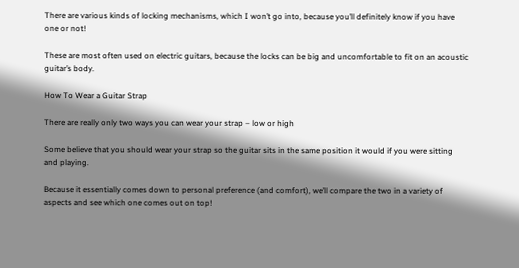There are various kinds of locking mechanisms, which I won’t go into, because you’ll definitely know if you have one or not!

These are most often used on electric guitars, because the locks can be big and uncomfortable to fit on an acoustic guitar’s body.

How To Wear a Guitar Strap

There are really only two ways you can wear your strap – low or high

Some believe that you should wear your strap so the guitar sits in the same position it would if you were sitting and playing.

Because it essentially comes down to personal preference (and comfort), we’ll compare the two in a variety of aspects and see which one comes out on top!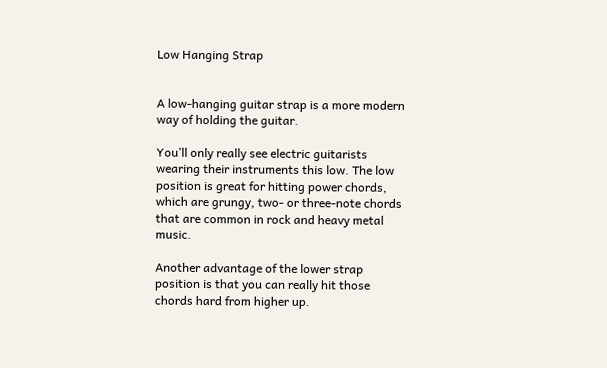Low Hanging Strap


A low-hanging guitar strap is a more modern way of holding the guitar.

You’ll only really see electric guitarists wearing their instruments this low. The low position is great for hitting power chords, which are grungy, two- or three-note chords that are common in rock and heavy metal music.

Another advantage of the lower strap position is that you can really hit those chords hard from higher up.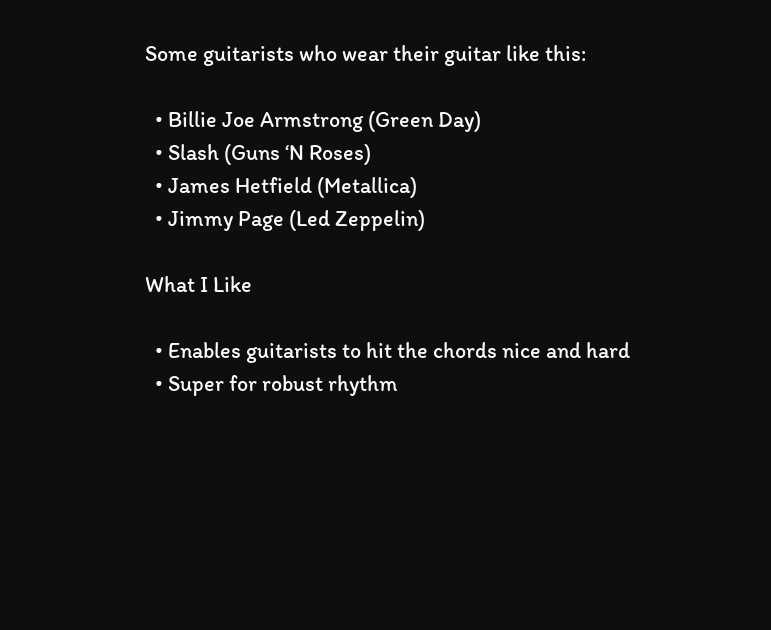Some guitarists who wear their guitar like this:

  • Billie Joe Armstrong (Green Day)
  • Slash (Guns ‘N Roses)
  • James Hetfield (Metallica)
  • Jimmy Page (Led Zeppelin)

What I Like

  • Enables guitarists to hit the chords nice and hard
  • Super for robust rhythm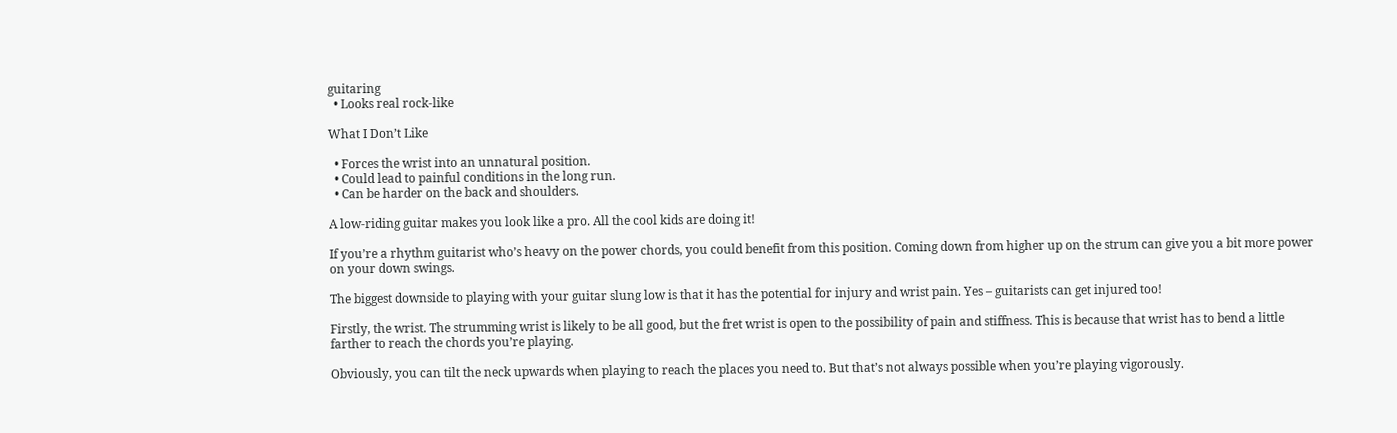guitaring
  • Looks real rock-like

What I Don’t Like

  • Forces the wrist into an unnatural position.
  • Could lead to painful conditions in the long run.
  • Can be harder on the back and shoulders.

A low-riding guitar makes you look like a pro. All the cool kids are doing it!

If you’re a rhythm guitarist who’s heavy on the power chords, you could benefit from this position. Coming down from higher up on the strum can give you a bit more power on your down swings.

The biggest downside to playing with your guitar slung low is that it has the potential for injury and wrist pain. Yes – guitarists can get injured too!

Firstly, the wrist. The strumming wrist is likely to be all good, but the fret wrist is open to the possibility of pain and stiffness. This is because that wrist has to bend a little farther to reach the chords you’re playing.

Obviously, you can tilt the neck upwards when playing to reach the places you need to. But that’s not always possible when you’re playing vigorously.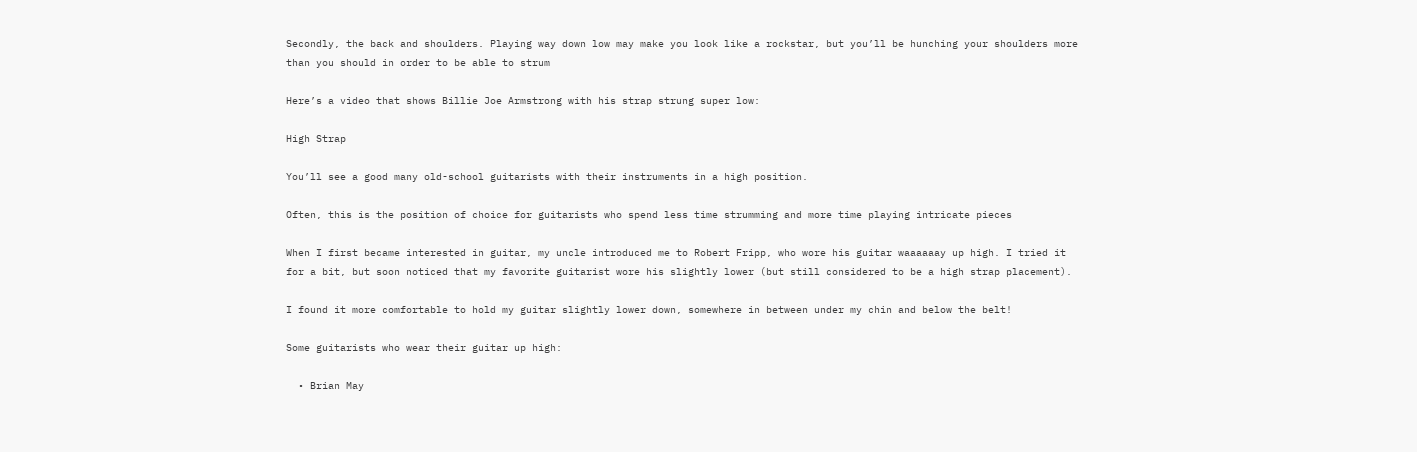Secondly, the back and shoulders. Playing way down low may make you look like a rockstar, but you’ll be hunching your shoulders more than you should in order to be able to strum

Here’s a video that shows Billie Joe Armstrong with his strap strung super low:

High Strap

You’ll see a good many old-school guitarists with their instruments in a high position.

Often, this is the position of choice for guitarists who spend less time strumming and more time playing intricate pieces

When I first became interested in guitar, my uncle introduced me to Robert Fripp, who wore his guitar waaaaaay up high. I tried it for a bit, but soon noticed that my favorite guitarist wore his slightly lower (but still considered to be a high strap placement).

I found it more comfortable to hold my guitar slightly lower down, somewhere in between under my chin and below the belt!

Some guitarists who wear their guitar up high:

  • Brian May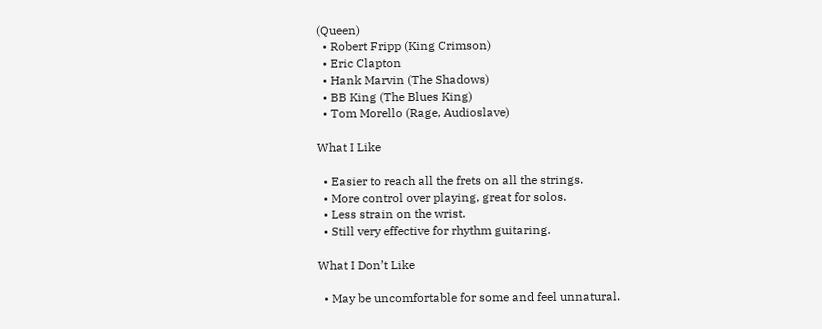(Queen)
  • Robert Fripp (King Crimson)
  • Eric Clapton
  • Hank Marvin (The Shadows)
  • BB King (The Blues King)
  • Tom Morello (Rage, Audioslave)

What I Like

  • Easier to reach all the frets on all the strings.
  • More control over playing, great for solos.
  • Less strain on the wrist.
  • Still very effective for rhythm guitaring.

What I Don’t Like

  • May be uncomfortable for some and feel unnatural.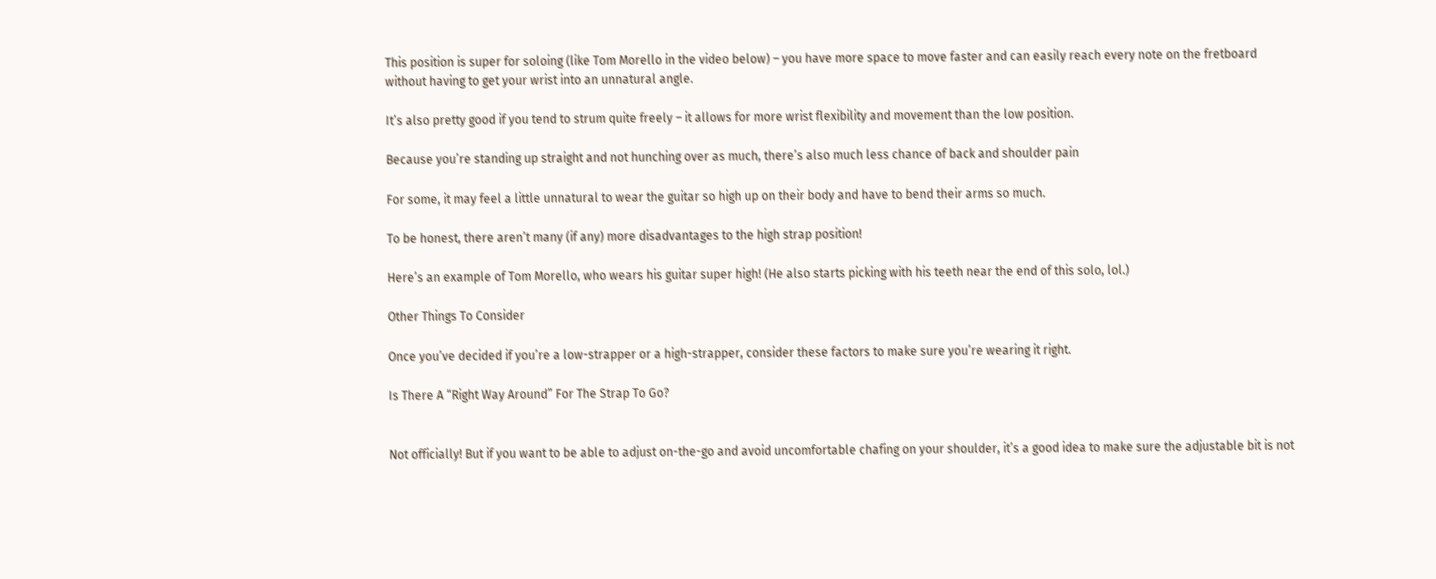This position is super for soloing (like Tom Morello in the video below) – you have more space to move faster and can easily reach every note on the fretboard without having to get your wrist into an unnatural angle.

It’s also pretty good if you tend to strum quite freely – it allows for more wrist flexibility and movement than the low position.

Because you’re standing up straight and not hunching over as much, there’s also much less chance of back and shoulder pain

For some, it may feel a little unnatural to wear the guitar so high up on their body and have to bend their arms so much.

To be honest, there aren’t many (if any) more disadvantages to the high strap position!

Here’s an example of Tom Morello, who wears his guitar super high! (He also starts picking with his teeth near the end of this solo, lol.)

Other Things To Consider

Once you’ve decided if you’re a low-strapper or a high-strapper, consider these factors to make sure you’re wearing it right.

Is There A “Right Way Around” For The Strap To Go?


Not officially! But if you want to be able to adjust on-the-go and avoid uncomfortable chafing on your shoulder, it’s a good idea to make sure the adjustable bit is not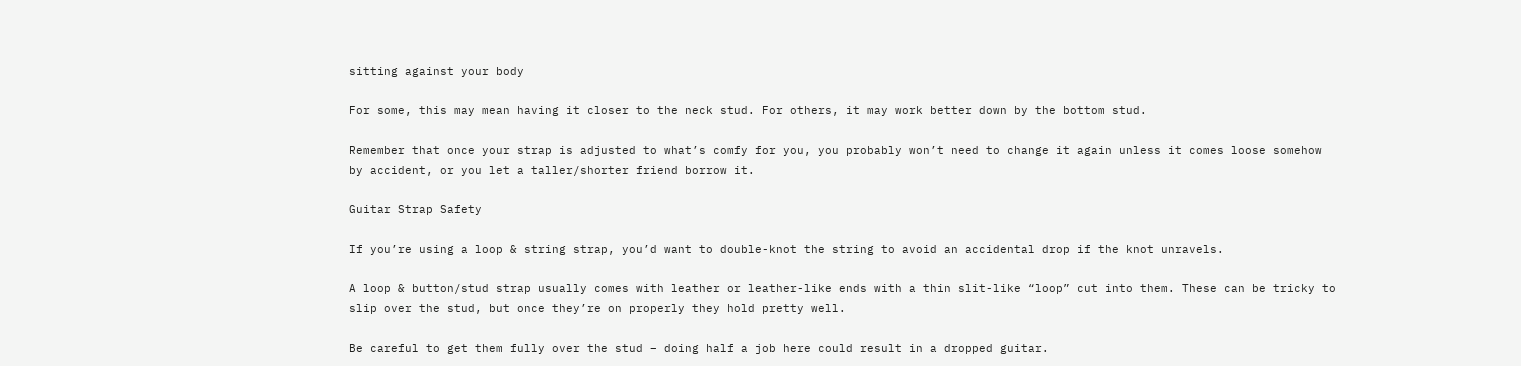sitting against your body

For some, this may mean having it closer to the neck stud. For others, it may work better down by the bottom stud.

Remember that once your strap is adjusted to what’s comfy for you, you probably won’t need to change it again unless it comes loose somehow by accident, or you let a taller/shorter friend borrow it.

Guitar Strap Safety

If you’re using a loop & string strap, you’d want to double-knot the string to avoid an accidental drop if the knot unravels.

A loop & button/stud strap usually comes with leather or leather-like ends with a thin slit-like “loop” cut into them. These can be tricky to slip over the stud, but once they’re on properly they hold pretty well.

Be careful to get them fully over the stud – doing half a job here could result in a dropped guitar.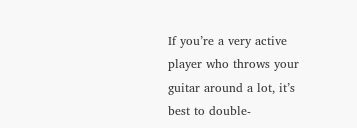If you’re a very active player who throws your guitar around a lot, it’s best to double-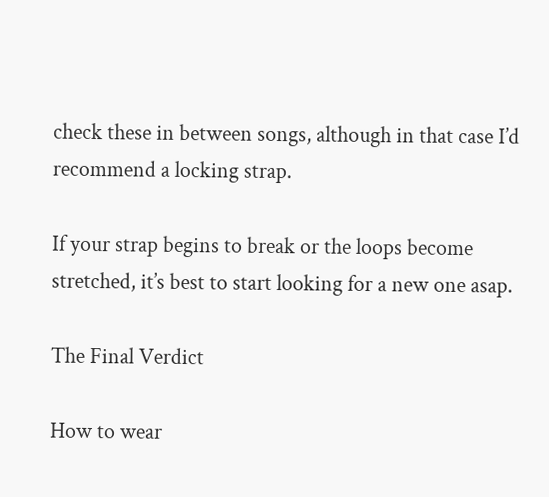check these in between songs, although in that case I’d recommend a locking strap.

If your strap begins to break or the loops become stretched, it’s best to start looking for a new one asap.

The Final Verdict

How to wear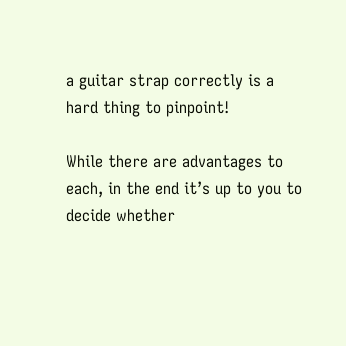a guitar strap correctly is a hard thing to pinpoint!

While there are advantages to each, in the end it’s up to you to decide whether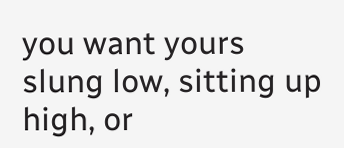you want yours slung low, sitting up high, or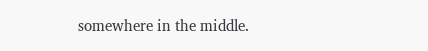somewhere in the middle.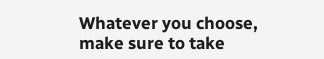Whatever you choose, make sure to take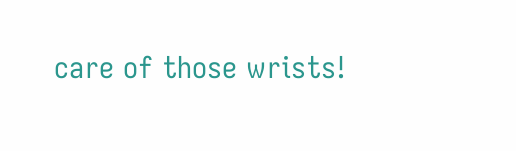care of those wrists!